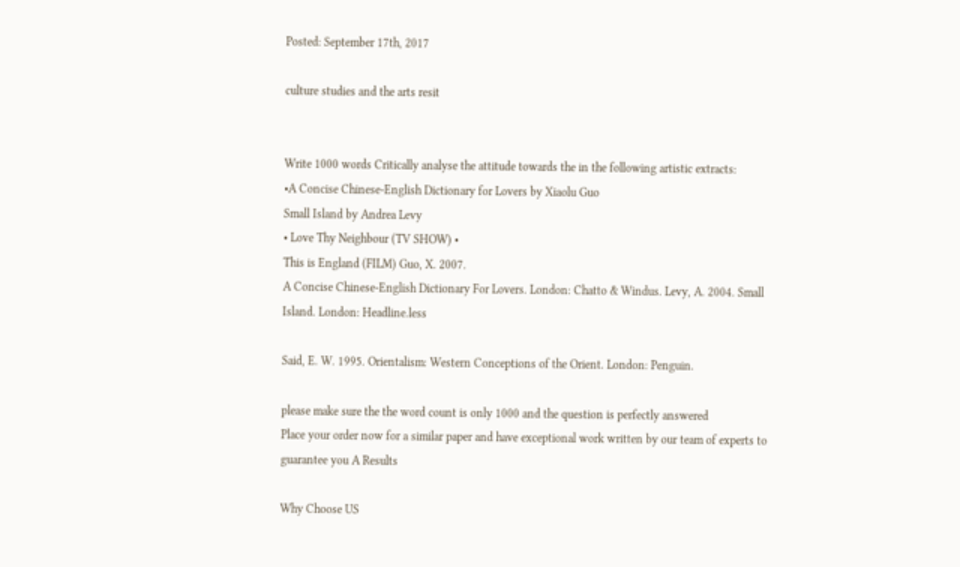Posted: September 17th, 2017

culture studies and the arts resit


Write 1000 words Critically analyse the attitude towards the in the following artistic extracts:
•A Concise Chinese-English Dictionary for Lovers by Xiaolu Guo
Small Island by Andrea Levy
• Love Thy Neighbour (TV SHOW) •
This is England (FILM) Guo, X. 2007.
A Concise Chinese-English Dictionary For Lovers. London: Chatto & Windus. Levy, A. 2004. Small Island. London: Headline.less

Said, E. W. 1995. Orientalism: Western Conceptions of the Orient. London: Penguin.

please make sure the the word count is only 1000 and the question is perfectly answered
Place your order now for a similar paper and have exceptional work written by our team of experts to guarantee you A Results

Why Choose US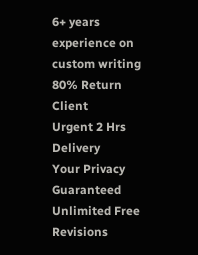6+ years experience on custom writing
80% Return Client
Urgent 2 Hrs Delivery
Your Privacy Guaranteed
Unlimited Free Revisions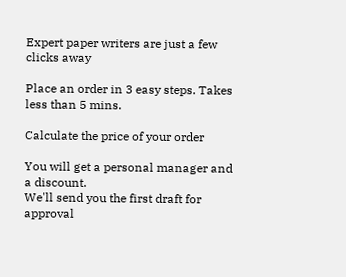Expert paper writers are just a few clicks away

Place an order in 3 easy steps. Takes less than 5 mins.

Calculate the price of your order

You will get a personal manager and a discount.
We'll send you the first draft for approval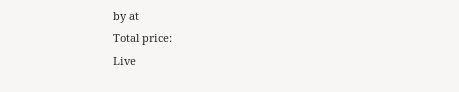by at
Total price:
Live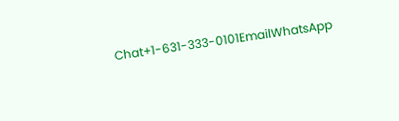Chat+1-631-333-0101EmailWhatsApp